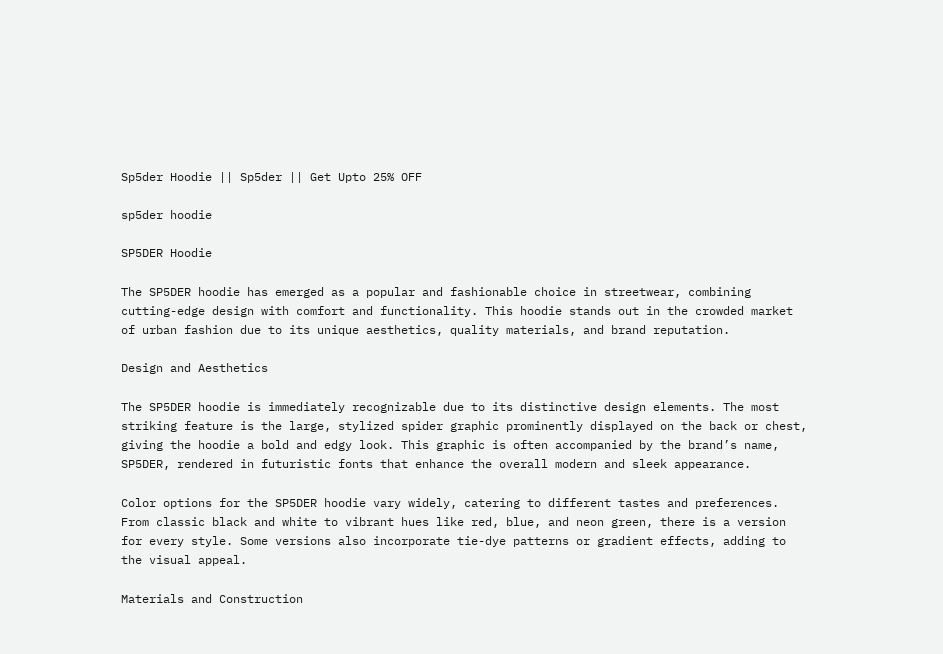Sp5der Hoodie || Sp5der || Get Upto 25% OFF

sp5der hoodie

SP5DER Hoodie

The SP5DER hoodie has emerged as a popular and fashionable choice in streetwear, combining cutting-edge design with comfort and functionality. This hoodie stands out in the crowded market of urban fashion due to its unique aesthetics, quality materials, and brand reputation.

Design and Aesthetics

The SP5DER hoodie is immediately recognizable due to its distinctive design elements. The most striking feature is the large, stylized spider graphic prominently displayed on the back or chest, giving the hoodie a bold and edgy look. This graphic is often accompanied by the brand’s name, SP5DER, rendered in futuristic fonts that enhance the overall modern and sleek appearance.

Color options for the SP5DER hoodie vary widely, catering to different tastes and preferences. From classic black and white to vibrant hues like red, blue, and neon green, there is a version for every style. Some versions also incorporate tie-dye patterns or gradient effects, adding to the visual appeal.

Materials and Construction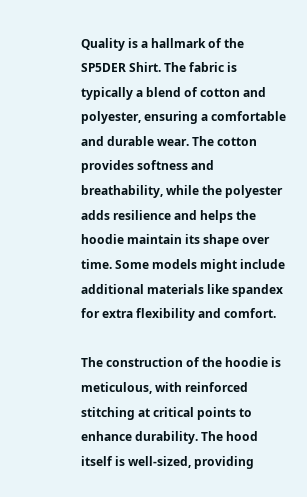Quality is a hallmark of the SP5DER Shirt. The fabric is typically a blend of cotton and polyester, ensuring a comfortable and durable wear. The cotton provides softness and breathability, while the polyester adds resilience and helps the hoodie maintain its shape over time. Some models might include additional materials like spandex for extra flexibility and comfort.

The construction of the hoodie is meticulous, with reinforced stitching at critical points to enhance durability. The hood itself is well-sized, providing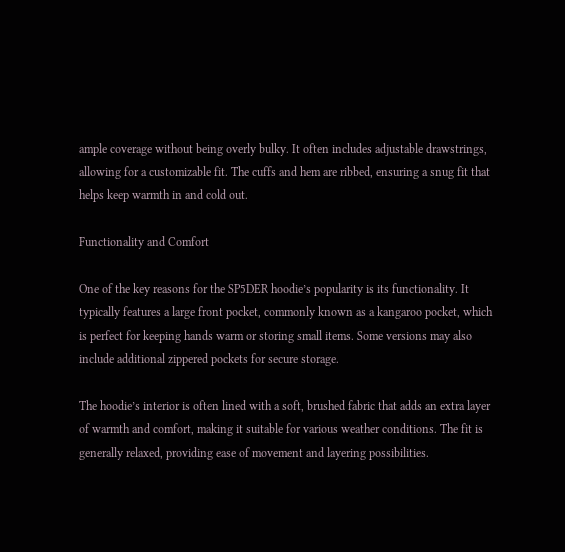ample coverage without being overly bulky. It often includes adjustable drawstrings, allowing for a customizable fit. The cuffs and hem are ribbed, ensuring a snug fit that helps keep warmth in and cold out.

Functionality and Comfort

One of the key reasons for the SP5DER hoodie’s popularity is its functionality. It typically features a large front pocket, commonly known as a kangaroo pocket, which is perfect for keeping hands warm or storing small items. Some versions may also include additional zippered pockets for secure storage.

The hoodie’s interior is often lined with a soft, brushed fabric that adds an extra layer of warmth and comfort, making it suitable for various weather conditions. The fit is generally relaxed, providing ease of movement and layering possibilities.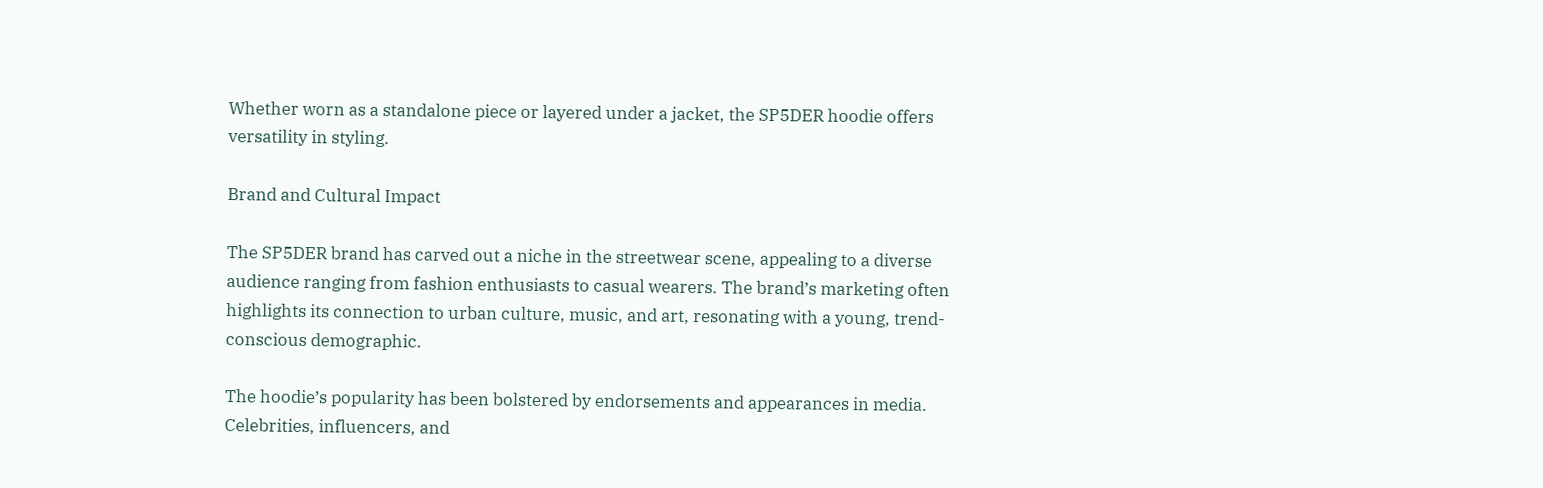Whether worn as a standalone piece or layered under a jacket, the SP5DER hoodie offers versatility in styling.

Brand and Cultural Impact

The SP5DER brand has carved out a niche in the streetwear scene, appealing to a diverse audience ranging from fashion enthusiasts to casual wearers. The brand’s marketing often highlights its connection to urban culture, music, and art, resonating with a young, trend-conscious demographic.

The hoodie’s popularity has been bolstered by endorsements and appearances in media. Celebrities, influencers, and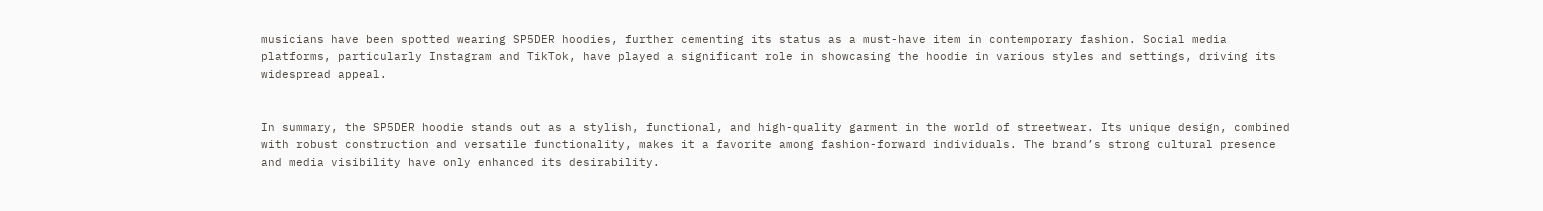musicians have been spotted wearing SP5DER hoodies, further cementing its status as a must-have item in contemporary fashion. Social media platforms, particularly Instagram and TikTok, have played a significant role in showcasing the hoodie in various styles and settings, driving its widespread appeal.


In summary, the SP5DER hoodie stands out as a stylish, functional, and high-quality garment in the world of streetwear. Its unique design, combined with robust construction and versatile functionality, makes it a favorite among fashion-forward individuals. The brand’s strong cultural presence and media visibility have only enhanced its desirability.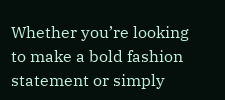Whether you’re looking to make a bold fashion statement or simply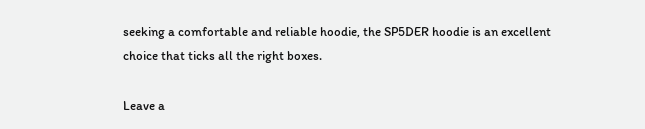seeking a comfortable and reliable hoodie, the SP5DER hoodie is an excellent choice that ticks all the right boxes.

Leave a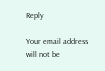Reply

Your email address will not be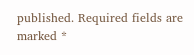published. Required fields are marked *